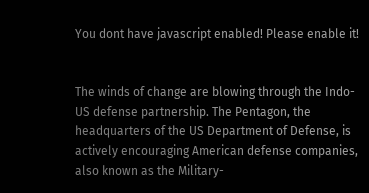You dont have javascript enabled! Please enable it!


The winds of change are blowing through the Indo-US defense partnership. The Pentagon, the headquarters of the US Department of Defense, is actively encouraging American defense companies, also known as the Military-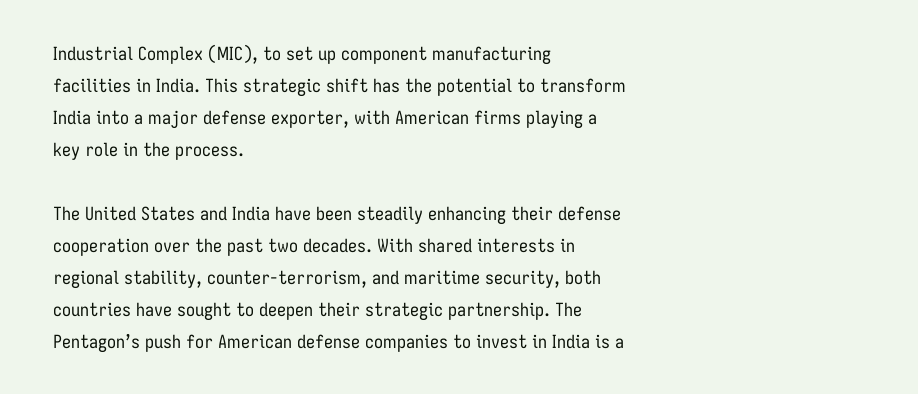Industrial Complex (MIC), to set up component manufacturing facilities in India. This strategic shift has the potential to transform India into a major defense exporter, with American firms playing a key role in the process.

The United States and India have been steadily enhancing their defense cooperation over the past two decades. With shared interests in regional stability, counter-terrorism, and maritime security, both countries have sought to deepen their strategic partnership. The Pentagon’s push for American defense companies to invest in India is a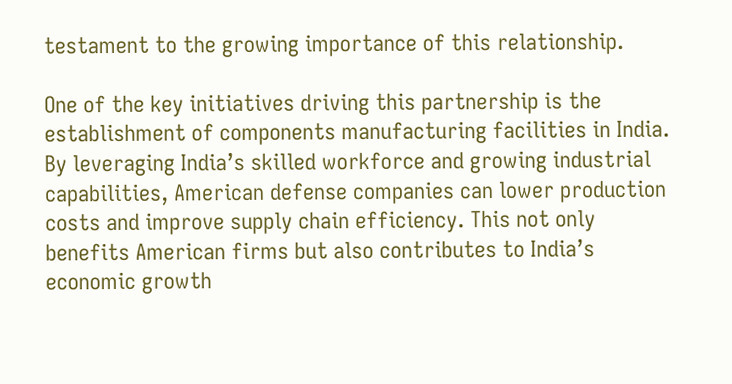testament to the growing importance of this relationship.

One of the key initiatives driving this partnership is the establishment of components manufacturing facilities in India. By leveraging India’s skilled workforce and growing industrial capabilities, American defense companies can lower production costs and improve supply chain efficiency. This not only benefits American firms but also contributes to India’s economic growth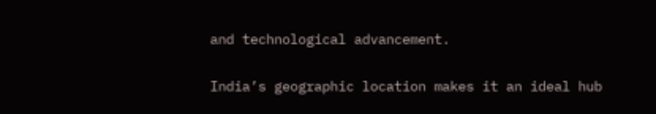and technological advancement.

India’s geographic location makes it an ideal hub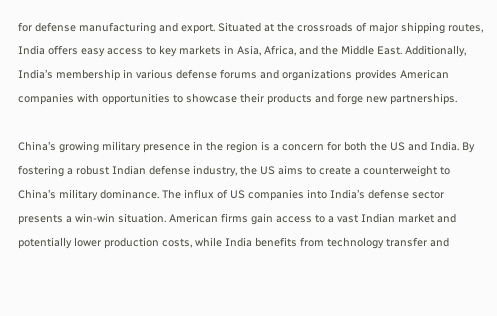for defense manufacturing and export. Situated at the crossroads of major shipping routes, India offers easy access to key markets in Asia, Africa, and the Middle East. Additionally, India’s membership in various defense forums and organizations provides American companies with opportunities to showcase their products and forge new partnerships.

China’s growing military presence in the region is a concern for both the US and India. By fostering a robust Indian defense industry, the US aims to create a counterweight to China’s military dominance. The influx of US companies into India’s defense sector presents a win-win situation. American firms gain access to a vast Indian market and potentially lower production costs, while India benefits from technology transfer and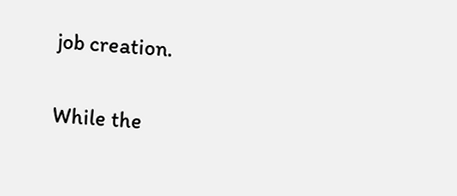job creation.

While the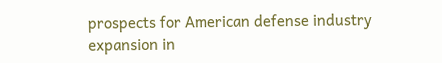prospects for American defense industry expansion in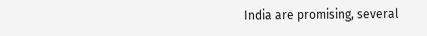India are promising, several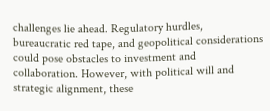challenges lie ahead. Regulatory hurdles, bureaucratic red tape, and geopolitical considerations could pose obstacles to investment and collaboration. However, with political will and strategic alignment, these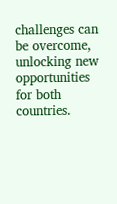challenges can be overcome, unlocking new opportunities for both countries.